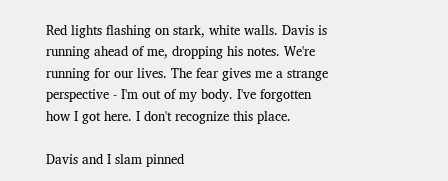Red lights flashing on stark, white walls. Davis is running ahead of me, dropping his notes. We're running for our lives. The fear gives me a strange perspective - I'm out of my body. I've forgotten how I got here. I don't recognize this place.

Davis and I slam pinned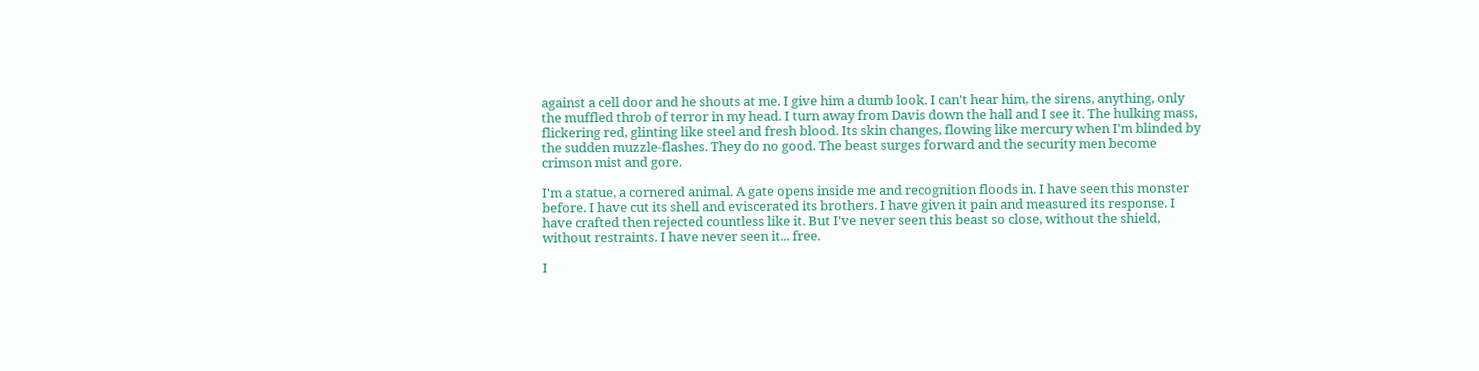against a cell door and he shouts at me. I give him a dumb look. I can't hear him, the sirens, anything, only the muffled throb of terror in my head. I turn away from Davis down the hall and I see it. The hulking mass, flickering red, glinting like steel and fresh blood. Its skin changes, flowing like mercury when I'm blinded by the sudden muzzle-flashes. They do no good. The beast surges forward and the security men become crimson mist and gore.

I'm a statue, a cornered animal. A gate opens inside me and recognition floods in. I have seen this monster before. I have cut its shell and eviscerated its brothers. I have given it pain and measured its response. I have crafted then rejected countless like it. But I've never seen this beast so close, without the shield, without restraints. I have never seen it... free.

I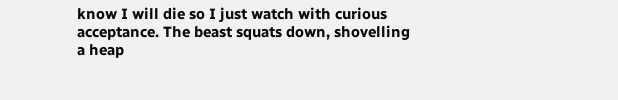know I will die so I just watch with curious acceptance. The beast squats down, shovelling a heap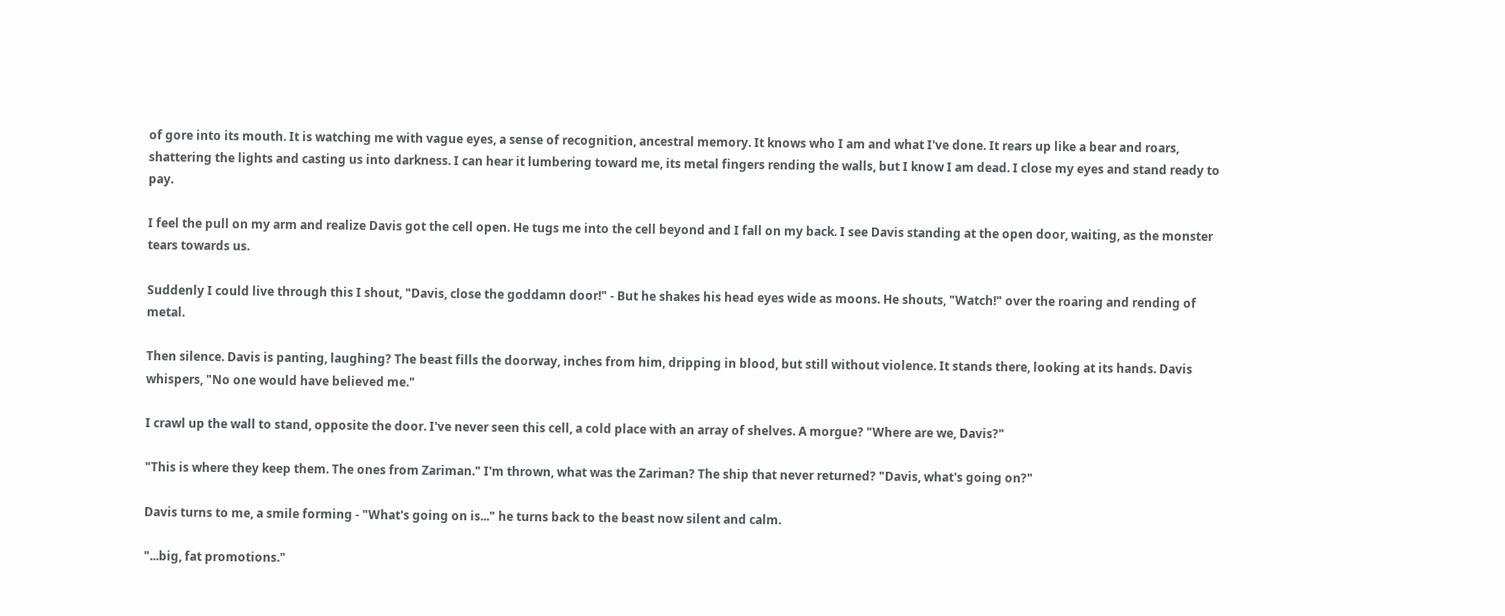of gore into its mouth. It is watching me with vague eyes, a sense of recognition, ancestral memory. It knows who I am and what I've done. It rears up like a bear and roars, shattering the lights and casting us into darkness. I can hear it lumbering toward me, its metal fingers rending the walls, but I know I am dead. I close my eyes and stand ready to pay.

I feel the pull on my arm and realize Davis got the cell open. He tugs me into the cell beyond and I fall on my back. I see Davis standing at the open door, waiting, as the monster tears towards us.

Suddenly I could live through this I shout, "Davis, close the goddamn door!" - But he shakes his head eyes wide as moons. He shouts, "Watch!" over the roaring and rending of metal.

Then silence. Davis is panting, laughing? The beast fills the doorway, inches from him, dripping in blood, but still without violence. It stands there, looking at its hands. Davis whispers, "No one would have believed me."

I crawl up the wall to stand, opposite the door. I've never seen this cell, a cold place with an array of shelves. A morgue? "Where are we, Davis?"

"This is where they keep them. The ones from Zariman." I'm thrown, what was the Zariman? The ship that never returned? "Davis, what's going on?"

Davis turns to me, a smile forming - "What's going on is..." he turns back to the beast now silent and calm.

"...big, fat promotions."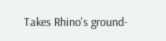Takes Rhino's ground-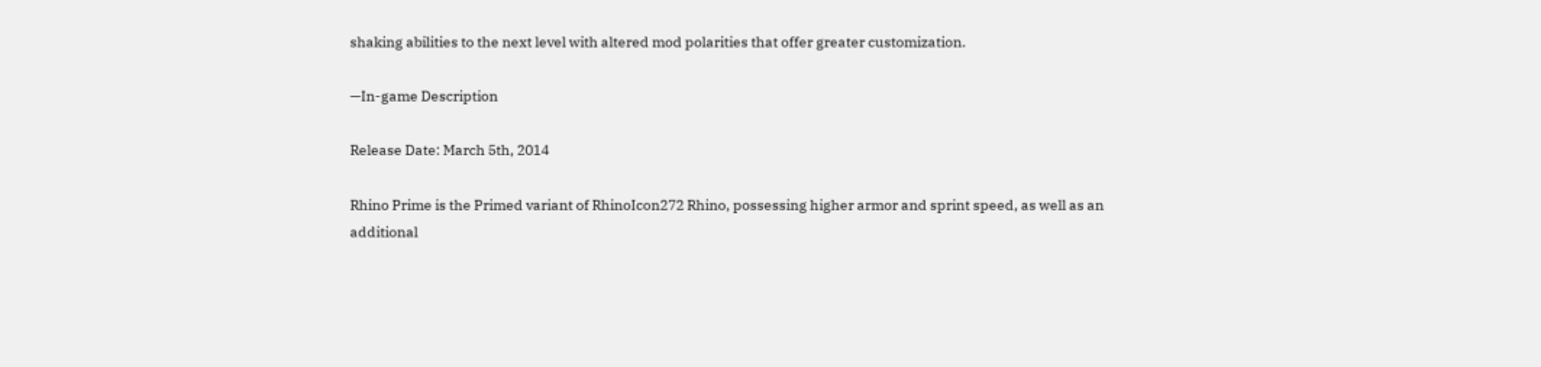shaking abilities to the next level with altered mod polarities that offer greater customization.

—In-game Description

Release Date: March 5th, 2014

Rhino Prime is the Primed variant of RhinoIcon272 Rhino, possessing higher armor and sprint speed, as well as an additional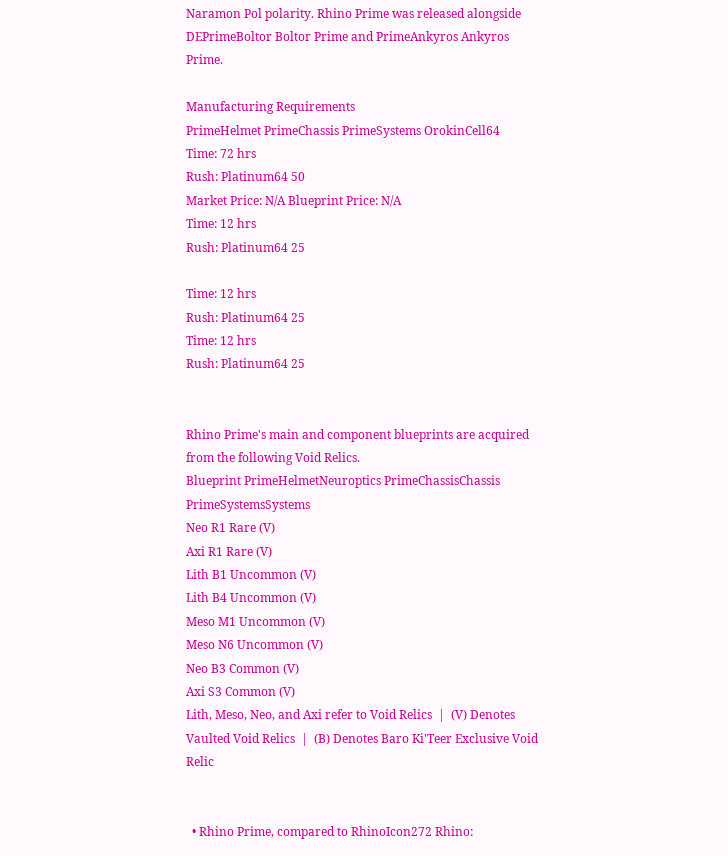Naramon Pol polarity. Rhino Prime was released alongside DEPrimeBoltor Boltor Prime and PrimeAnkyros Ankyros Prime.

Manufacturing Requirements
PrimeHelmet PrimeChassis PrimeSystems OrokinCell64
Time: 72 hrs
Rush: Platinum64 50
Market Price: N/A Blueprint Price: N/A
Time: 12 hrs
Rush: Platinum64 25

Time: 12 hrs
Rush: Platinum64 25
Time: 12 hrs
Rush: Platinum64 25


Rhino Prime's main and component blueprints are acquired from the following Void Relics.
Blueprint PrimeHelmetNeuroptics PrimeChassisChassis PrimeSystemsSystems
Neo R1 Rare (V)
Axi R1 Rare (V)
Lith B1 Uncommon (V)
Lith B4 Uncommon (V)
Meso M1 Uncommon (V)
Meso N6 Uncommon (V)
Neo B3 Common (V)
Axi S3 Common (V)
Lith, Meso, Neo, and Axi refer to Void Relics  |  (V) Denotes Vaulted Void Relics  |  (B) Denotes Baro Ki'Teer Exclusive Void Relic


  • Rhino Prime, compared to RhinoIcon272 Rhino: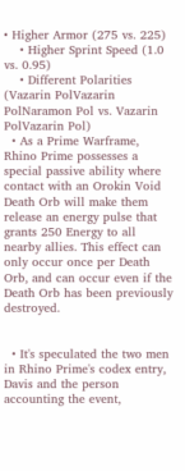• Higher Armor (275 vs. 225)
    • Higher Sprint Speed (1.0 vs. 0.95)
    • Different Polarities (Vazarin PolVazarin PolNaramon Pol vs. Vazarin PolVazarin Pol)
  • As a Prime Warframe, Rhino Prime possesses a special passive ability where contact with an Orokin Void Death Orb will make them release an energy pulse that grants 250 Energy to all nearby allies. This effect can only occur once per Death Orb, and can occur even if the Death Orb has been previously destroyed.


  • It's speculated the two men in Rhino Prime's codex entry, Davis and the person accounting the event,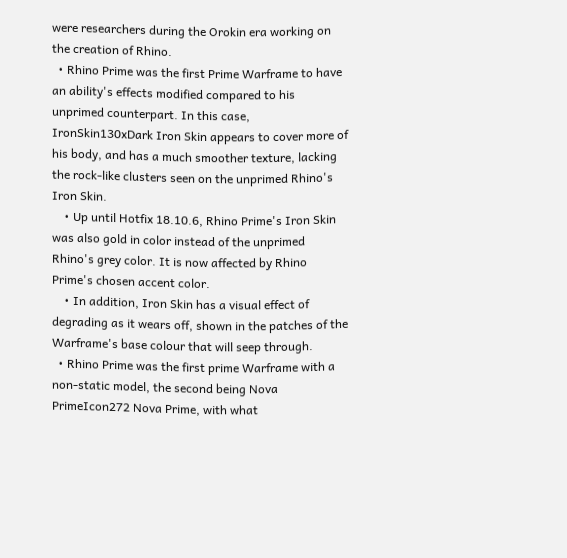were researchers during the Orokin era working on the creation of Rhino.
  • Rhino Prime was the first Prime Warframe to have an ability's effects modified compared to his unprimed counterpart. In this case, IronSkin130xDark Iron Skin appears to cover more of his body, and has a much smoother texture, lacking the rock-like clusters seen on the unprimed Rhino's Iron Skin.
    • Up until Hotfix 18.10.6, Rhino Prime's Iron Skin was also gold in color instead of the unprimed Rhino's grey color. It is now affected by Rhino Prime's chosen accent color.
    • In addition, Iron Skin has a visual effect of degrading as it wears off, shown in the patches of the Warframe's base colour that will seep through.
  • Rhino Prime was the first prime Warframe with a non-static model, the second being Nova PrimeIcon272 Nova Prime, with what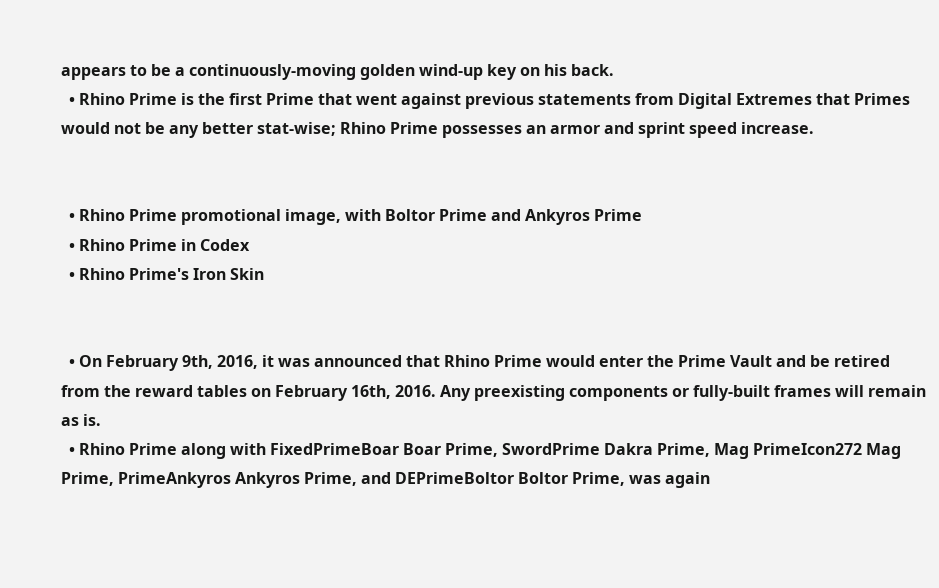appears to be a continuously-moving golden wind-up key on his back.
  • Rhino Prime is the first Prime that went against previous statements from Digital Extremes that Primes would not be any better stat-wise; Rhino Prime possesses an armor and sprint speed increase.


  • Rhino Prime promotional image, with Boltor Prime and Ankyros Prime
  • Rhino Prime in Codex
  • Rhino Prime's Iron Skin


  • On February 9th, 2016, it was announced that Rhino Prime would enter the Prime Vault and be retired from the reward tables on February 16th, 2016. Any preexisting components or fully-built frames will remain as is.
  • Rhino Prime along with FixedPrimeBoar Boar Prime, SwordPrime Dakra Prime, Mag PrimeIcon272 Mag Prime, PrimeAnkyros Ankyros Prime, and DEPrimeBoltor Boltor Prime, was again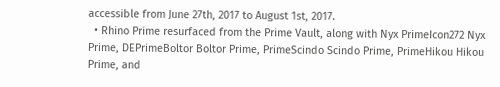accessible from June 27th, 2017 to August 1st, 2017.
  • Rhino Prime resurfaced from the Prime Vault, along with Nyx PrimeIcon272 Nyx Prime, DEPrimeBoltor Boltor Prime, PrimeScindo Scindo Prime, PrimeHikou Hikou Prime, and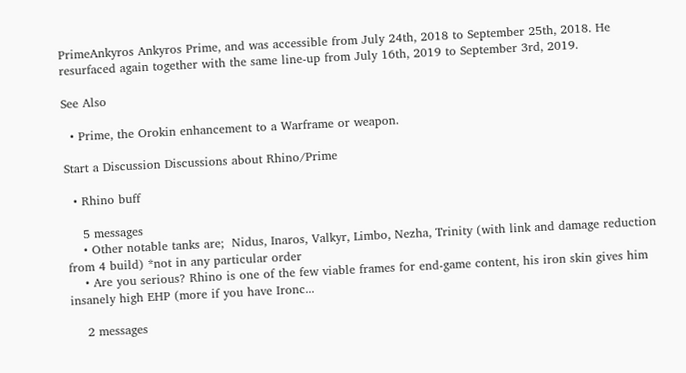PrimeAnkyros Ankyros Prime, and was accessible from July 24th, 2018 to September 25th, 2018. He resurfaced again together with the same line-up from July 16th, 2019 to September 3rd, 2019.

See Also

  • Prime, the Orokin enhancement to a Warframe or weapon.

Start a Discussion Discussions about Rhino/Prime

  • Rhino buff

    5 messages
    • Other notable tanks are;  Nidus, Inaros, Valkyr, Limbo, Nezha, Trinity (with link and damage reduction from 4 build) *not in any particular order
    • Are you serious? Rhino is one of the few viable frames for end-game content, his iron skin gives him insanely high EHP (more if you have Ironc...

    2 messages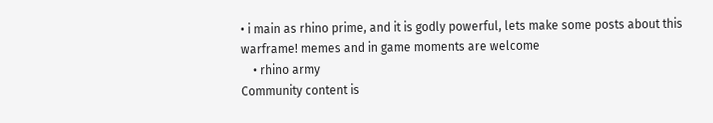• i main as rhino prime, and it is godly powerful, lets make some posts about this warframe! memes and in game moments are welcome
    • rhino army
Community content is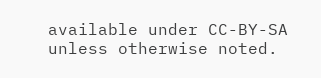available under CC-BY-SA unless otherwise noted.